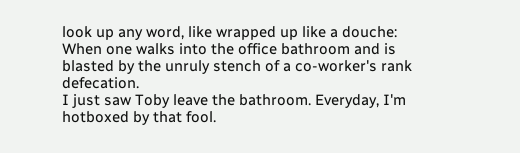look up any word, like wrapped up like a douche:
When one walks into the office bathroom and is blasted by the unruly stench of a co-worker's rank defecation.
I just saw Toby leave the bathroom. Everyday, I'm hotboxed by that fool.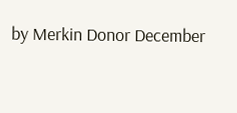by Merkin Donor December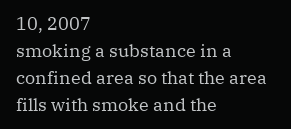10, 2007
smoking a substance in a confined area so that the area fills with smoke and the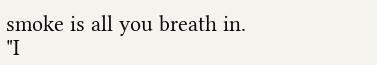smoke is all you breath in.
"I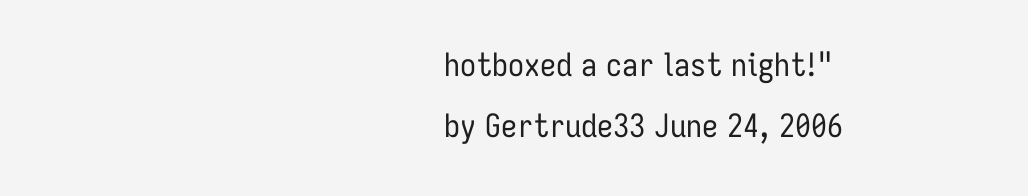hotboxed a car last night!"
by Gertrude33 June 24, 2006